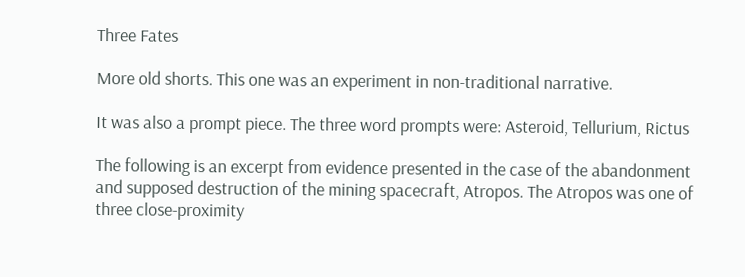Three Fates

More old shorts. This one was an experiment in non-traditional narrative.

It was also a prompt piece. The three word prompts were: Asteroid, Tellurium, Rictus

The following is an excerpt from evidence presented in the case of the abandonment and supposed destruction of the mining spacecraft, Atropos. The Atropos was one of three close-proximity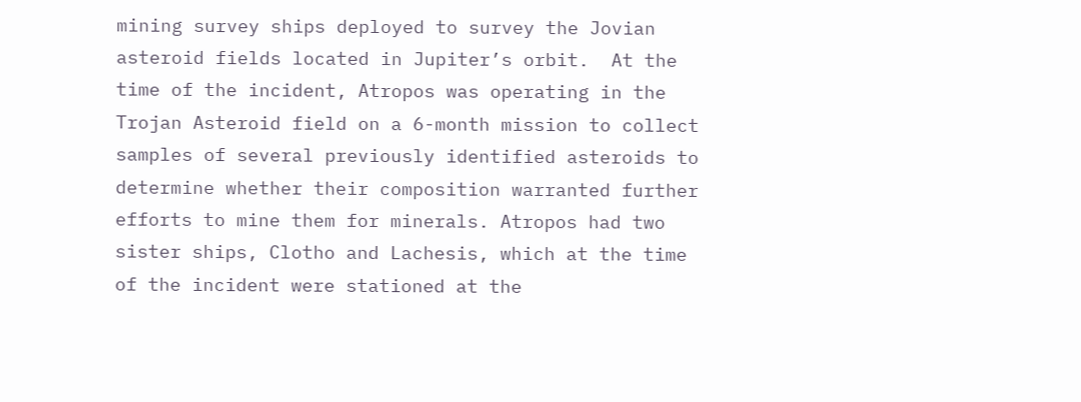mining survey ships deployed to survey the Jovian asteroid fields located in Jupiter’s orbit.  At the time of the incident, Atropos was operating in the Trojan Asteroid field on a 6-month mission to collect samples of several previously identified asteroids to determine whether their composition warranted further efforts to mine them for minerals. Atropos had two sister ships, Clotho and Lachesis, which at the time of the incident were stationed at the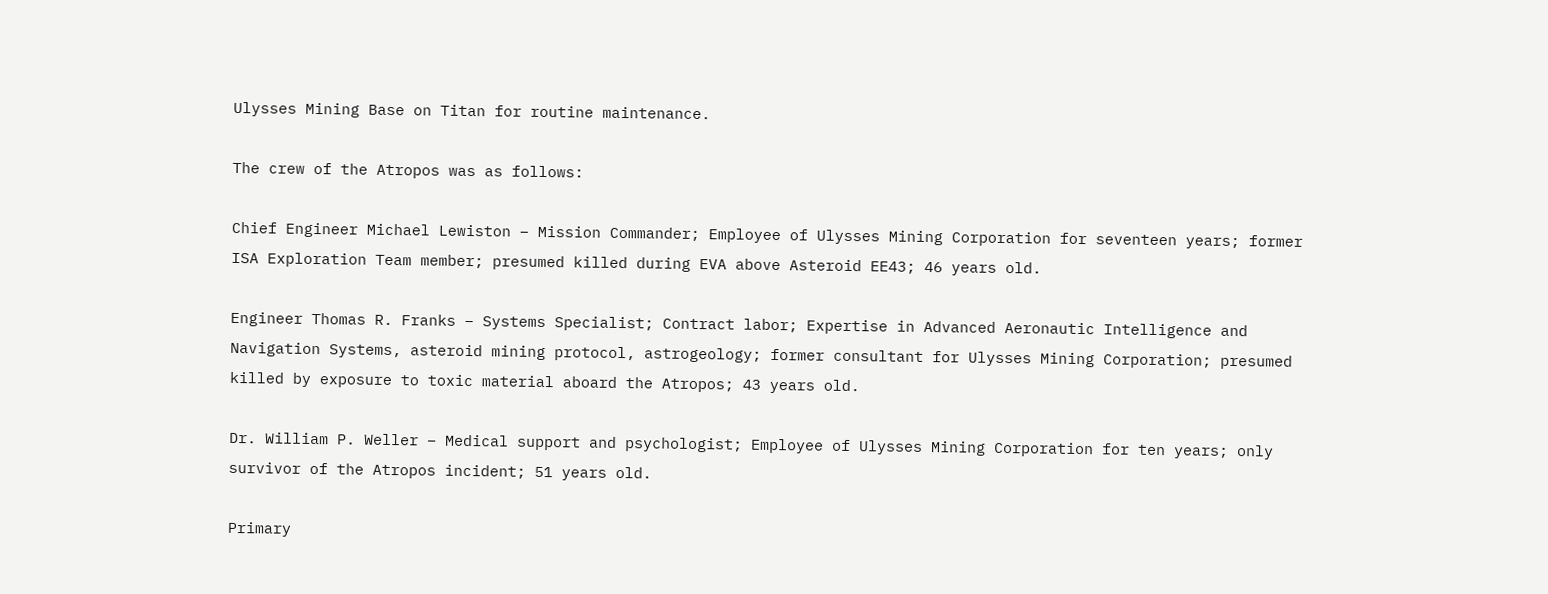Ulysses Mining Base on Titan for routine maintenance.

The crew of the Atropos was as follows:

Chief Engineer Michael Lewiston – Mission Commander; Employee of Ulysses Mining Corporation for seventeen years; former ISA Exploration Team member; presumed killed during EVA above Asteroid EE43; 46 years old.

Engineer Thomas R. Franks – Systems Specialist; Contract labor; Expertise in Advanced Aeronautic Intelligence and Navigation Systems, asteroid mining protocol, astrogeology; former consultant for Ulysses Mining Corporation; presumed killed by exposure to toxic material aboard the Atropos; 43 years old.

Dr. William P. Weller – Medical support and psychologist; Employee of Ulysses Mining Corporation for ten years; only survivor of the Atropos incident; 51 years old.

Primary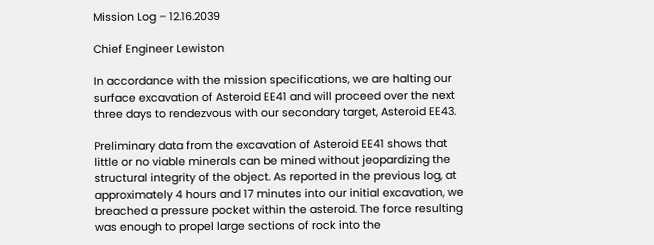Mission Log – 12.16.2039

Chief Engineer Lewiston

In accordance with the mission specifications, we are halting our surface excavation of Asteroid EE41 and will proceed over the next three days to rendezvous with our secondary target, Asteroid EE43.

Preliminary data from the excavation of Asteroid EE41 shows that little or no viable minerals can be mined without jeopardizing the structural integrity of the object. As reported in the previous log, at approximately 4 hours and 17 minutes into our initial excavation, we breached a pressure pocket within the asteroid. The force resulting was enough to propel large sections of rock into the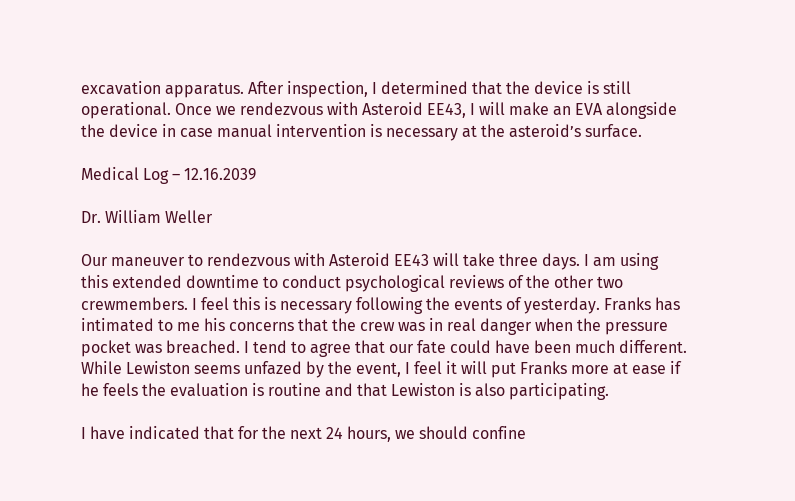excavation apparatus. After inspection, I determined that the device is still operational. Once we rendezvous with Asteroid EE43, I will make an EVA alongside the device in case manual intervention is necessary at the asteroid’s surface.

Medical Log – 12.16.2039

Dr. William Weller

Our maneuver to rendezvous with Asteroid EE43 will take three days. I am using this extended downtime to conduct psychological reviews of the other two crewmembers. I feel this is necessary following the events of yesterday. Franks has intimated to me his concerns that the crew was in real danger when the pressure pocket was breached. I tend to agree that our fate could have been much different. While Lewiston seems unfazed by the event, I feel it will put Franks more at ease if he feels the evaluation is routine and that Lewiston is also participating.

I have indicated that for the next 24 hours, we should confine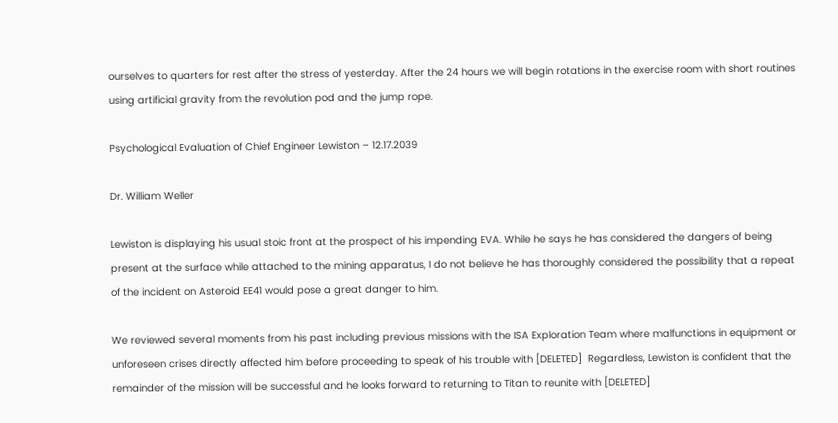ourselves to quarters for rest after the stress of yesterday. After the 24 hours we will begin rotations in the exercise room with short routines using artificial gravity from the revolution pod and the jump rope.

Psychological Evaluation of Chief Engineer Lewiston – 12.17.2039

Dr. William Weller

Lewiston is displaying his usual stoic front at the prospect of his impending EVA. While he says he has considered the dangers of being present at the surface while attached to the mining apparatus, I do not believe he has thoroughly considered the possibility that a repeat of the incident on Asteroid EE41 would pose a great danger to him.

We reviewed several moments from his past including previous missions with the ISA Exploration Team where malfunctions in equipment or unforeseen crises directly affected him before proceeding to speak of his trouble with [DELETED]  Regardless, Lewiston is confident that the remainder of the mission will be successful and he looks forward to returning to Titan to reunite with [DELETED]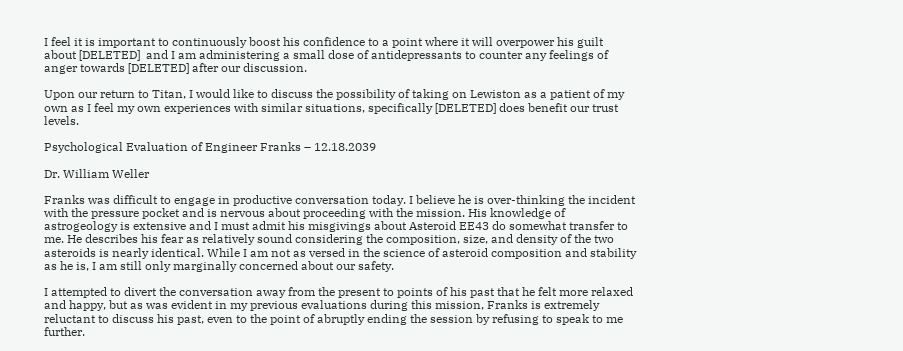I feel it is important to continuously boost his confidence to a point where it will overpower his guilt about [DELETED]  and I am administering a small dose of antidepressants to counter any feelings of anger towards [DELETED] after our discussion.

Upon our return to Titan, I would like to discuss the possibility of taking on Lewiston as a patient of my own as I feel my own experiences with similar situations, specifically [DELETED] does benefit our trust levels.

Psychological Evaluation of Engineer Franks – 12.18.2039

Dr. William Weller

Franks was difficult to engage in productive conversation today. I believe he is over-thinking the incident with the pressure pocket and is nervous about proceeding with the mission. His knowledge of astrogeology is extensive and I must admit his misgivings about Asteroid EE43 do somewhat transfer to me. He describes his fear as relatively sound considering the composition, size, and density of the two asteroids is nearly identical. While I am not as versed in the science of asteroid composition and stability as he is, I am still only marginally concerned about our safety.

I attempted to divert the conversation away from the present to points of his past that he felt more relaxed and happy, but as was evident in my previous evaluations during this mission, Franks is extremely reluctant to discuss his past, even to the point of abruptly ending the session by refusing to speak to me further.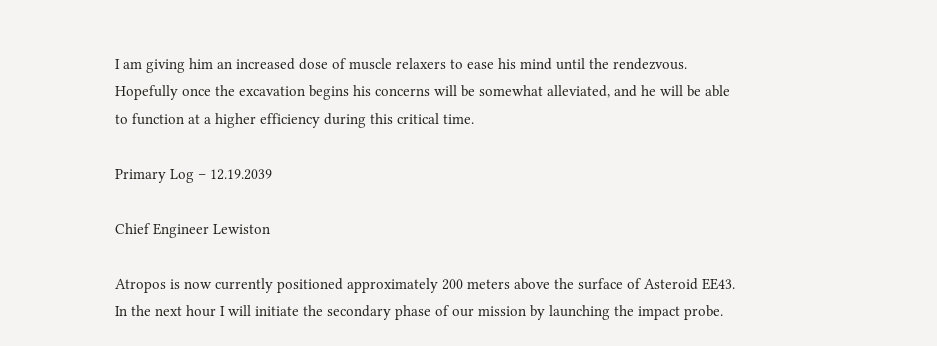I am giving him an increased dose of muscle relaxers to ease his mind until the rendezvous. Hopefully once the excavation begins his concerns will be somewhat alleviated, and he will be able to function at a higher efficiency during this critical time.

Primary Log – 12.19.2039

Chief Engineer Lewiston

Atropos is now currently positioned approximately 200 meters above the surface of Asteroid EE43. In the next hour I will initiate the secondary phase of our mission by launching the impact probe.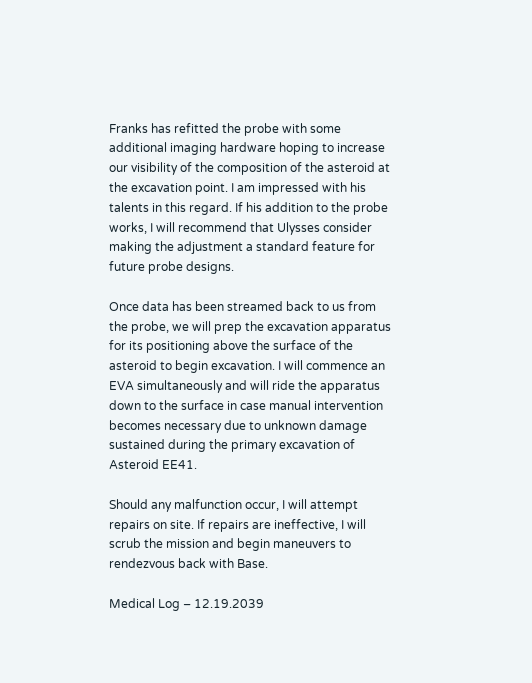Franks has refitted the probe with some additional imaging hardware hoping to increase our visibility of the composition of the asteroid at the excavation point. I am impressed with his talents in this regard. If his addition to the probe works, I will recommend that Ulysses consider making the adjustment a standard feature for future probe designs.

Once data has been streamed back to us from the probe, we will prep the excavation apparatus for its positioning above the surface of the asteroid to begin excavation. I will commence an EVA simultaneously and will ride the apparatus down to the surface in case manual intervention becomes necessary due to unknown damage sustained during the primary excavation of Asteroid EE41.

Should any malfunction occur, I will attempt repairs on site. If repairs are ineffective, I will scrub the mission and begin maneuvers to rendezvous back with Base.

Medical Log – 12.19.2039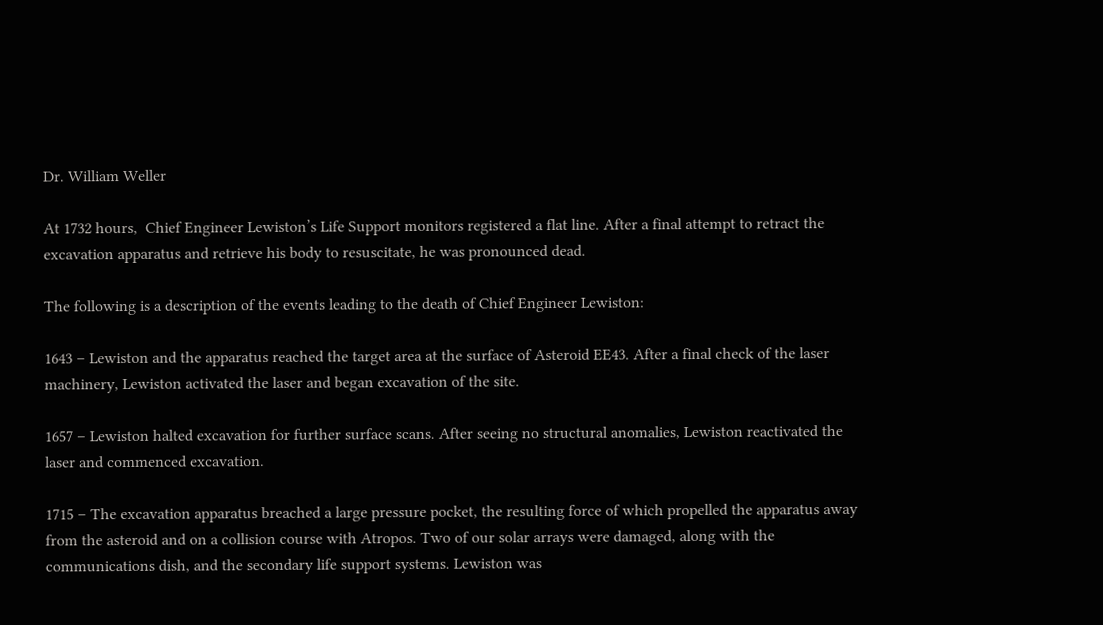Dr. William Weller

At 1732 hours,  Chief Engineer Lewiston’s Life Support monitors registered a flat line. After a final attempt to retract the excavation apparatus and retrieve his body to resuscitate, he was pronounced dead.

The following is a description of the events leading to the death of Chief Engineer Lewiston:

1643 – Lewiston and the apparatus reached the target area at the surface of Asteroid EE43. After a final check of the laser machinery, Lewiston activated the laser and began excavation of the site.

1657 – Lewiston halted excavation for further surface scans. After seeing no structural anomalies, Lewiston reactivated the laser and commenced excavation.

1715 – The excavation apparatus breached a large pressure pocket, the resulting force of which propelled the apparatus away from the asteroid and on a collision course with Atropos. Two of our solar arrays were damaged, along with the communications dish, and the secondary life support systems. Lewiston was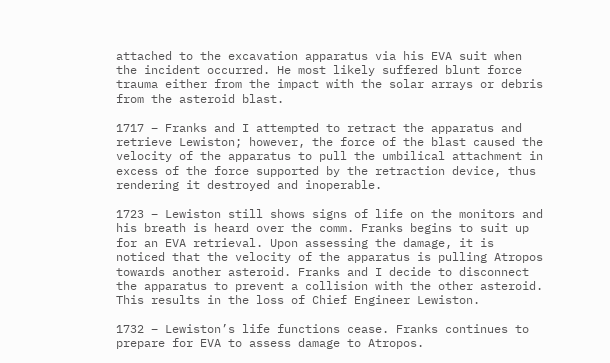attached to the excavation apparatus via his EVA suit when the incident occurred. He most likely suffered blunt force trauma either from the impact with the solar arrays or debris from the asteroid blast.

1717 – Franks and I attempted to retract the apparatus and retrieve Lewiston; however, the force of the blast caused the velocity of the apparatus to pull the umbilical attachment in excess of the force supported by the retraction device, thus rendering it destroyed and inoperable.

1723 – Lewiston still shows signs of life on the monitors and his breath is heard over the comm. Franks begins to suit up for an EVA retrieval. Upon assessing the damage, it is noticed that the velocity of the apparatus is pulling Atropos towards another asteroid. Franks and I decide to disconnect the apparatus to prevent a collision with the other asteroid. This results in the loss of Chief Engineer Lewiston.

1732 – Lewiston’s life functions cease. Franks continues to prepare for EVA to assess damage to Atropos.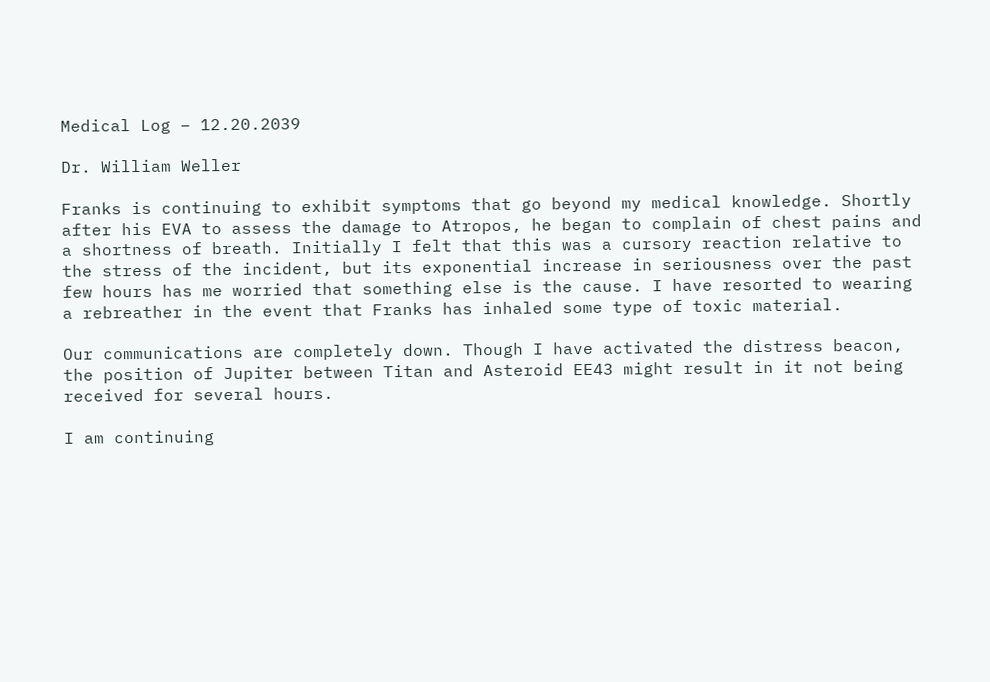Medical Log – 12.20.2039

Dr. William Weller

Franks is continuing to exhibit symptoms that go beyond my medical knowledge. Shortly after his EVA to assess the damage to Atropos, he began to complain of chest pains and a shortness of breath. Initially I felt that this was a cursory reaction relative to the stress of the incident, but its exponential increase in seriousness over the past few hours has me worried that something else is the cause. I have resorted to wearing a rebreather in the event that Franks has inhaled some type of toxic material.

Our communications are completely down. Though I have activated the distress beacon, the position of Jupiter between Titan and Asteroid EE43 might result in it not being received for several hours.

I am continuing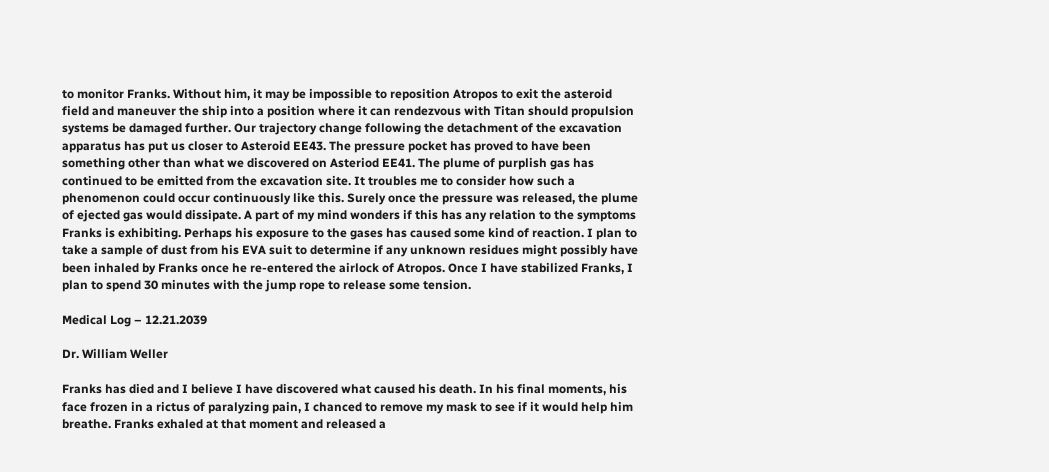to monitor Franks. Without him, it may be impossible to reposition Atropos to exit the asteroid field and maneuver the ship into a position where it can rendezvous with Titan should propulsion systems be damaged further. Our trajectory change following the detachment of the excavation apparatus has put us closer to Asteroid EE43. The pressure pocket has proved to have been something other than what we discovered on Asteriod EE41. The plume of purplish gas has continued to be emitted from the excavation site. It troubles me to consider how such a phenomenon could occur continuously like this. Surely once the pressure was released, the plume of ejected gas would dissipate. A part of my mind wonders if this has any relation to the symptoms Franks is exhibiting. Perhaps his exposure to the gases has caused some kind of reaction. I plan to take a sample of dust from his EVA suit to determine if any unknown residues might possibly have been inhaled by Franks once he re-entered the airlock of Atropos. Once I have stabilized Franks, I plan to spend 30 minutes with the jump rope to release some tension.

Medical Log – 12.21.2039

Dr. William Weller

Franks has died and I believe I have discovered what caused his death. In his final moments, his face frozen in a rictus of paralyzing pain, I chanced to remove my mask to see if it would help him breathe. Franks exhaled at that moment and released a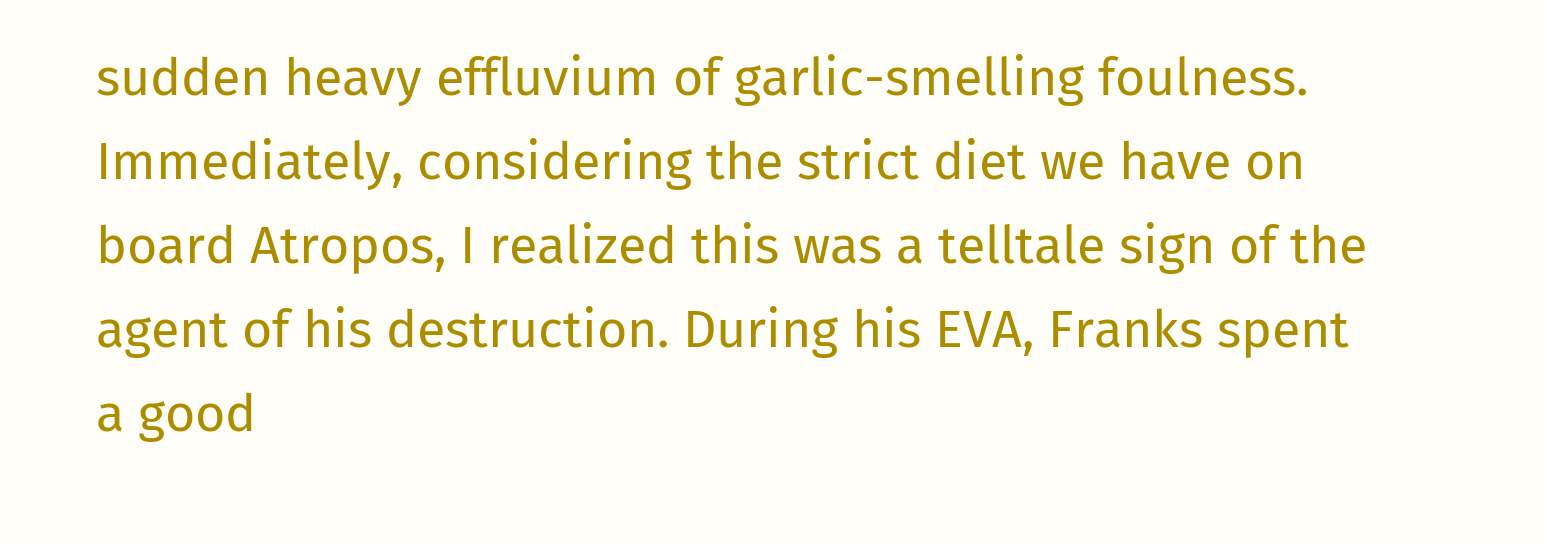sudden heavy effluvium of garlic-smelling foulness. Immediately, considering the strict diet we have on board Atropos, I realized this was a telltale sign of the agent of his destruction. During his EVA, Franks spent a good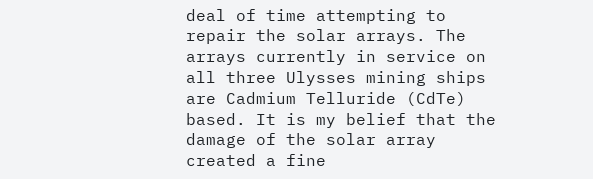deal of time attempting to repair the solar arrays. The arrays currently in service on all three Ulysses mining ships are Cadmium Telluride (CdTe) based. It is my belief that the damage of the solar array created a fine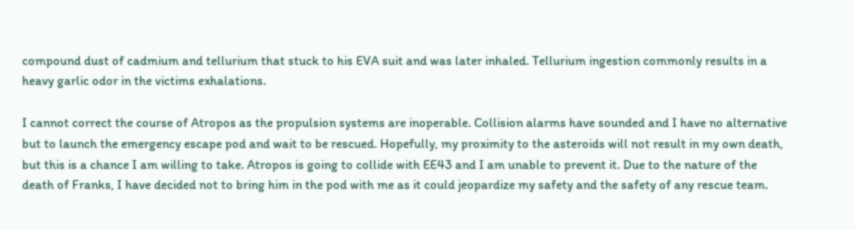compound dust of cadmium and tellurium that stuck to his EVA suit and was later inhaled. Tellurium ingestion commonly results in a heavy garlic odor in the victims exhalations.

I cannot correct the course of Atropos as the propulsion systems are inoperable. Collision alarms have sounded and I have no alternative but to launch the emergency escape pod and wait to be rescued. Hopefully, my proximity to the asteroids will not result in my own death, but this is a chance I am willing to take. Atropos is going to collide with EE43 and I am unable to prevent it. Due to the nature of the death of Franks, I have decided not to bring him in the pod with me as it could jeopardize my safety and the safety of any rescue team.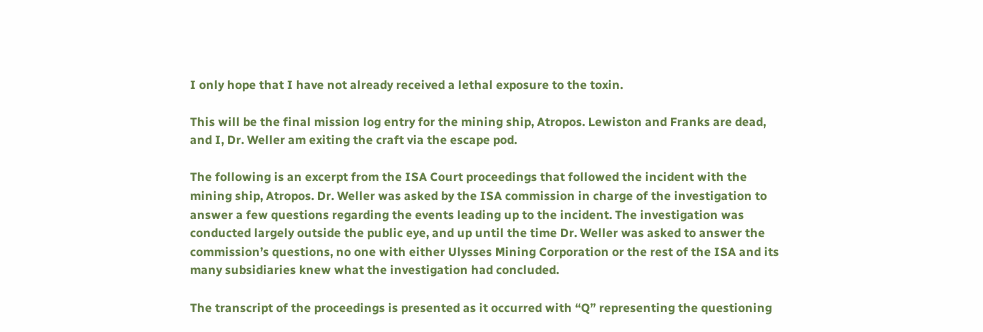I only hope that I have not already received a lethal exposure to the toxin.

This will be the final mission log entry for the mining ship, Atropos. Lewiston and Franks are dead, and I, Dr. Weller am exiting the craft via the escape pod.

The following is an excerpt from the ISA Court proceedings that followed the incident with the mining ship, Atropos. Dr. Weller was asked by the ISA commission in charge of the investigation to answer a few questions regarding the events leading up to the incident. The investigation was conducted largely outside the public eye, and up until the time Dr. Weller was asked to answer the commission’s questions, no one with either Ulysses Mining Corporation or the rest of the ISA and its many subsidiaries knew what the investigation had concluded.

The transcript of the proceedings is presented as it occurred with “Q” representing the questioning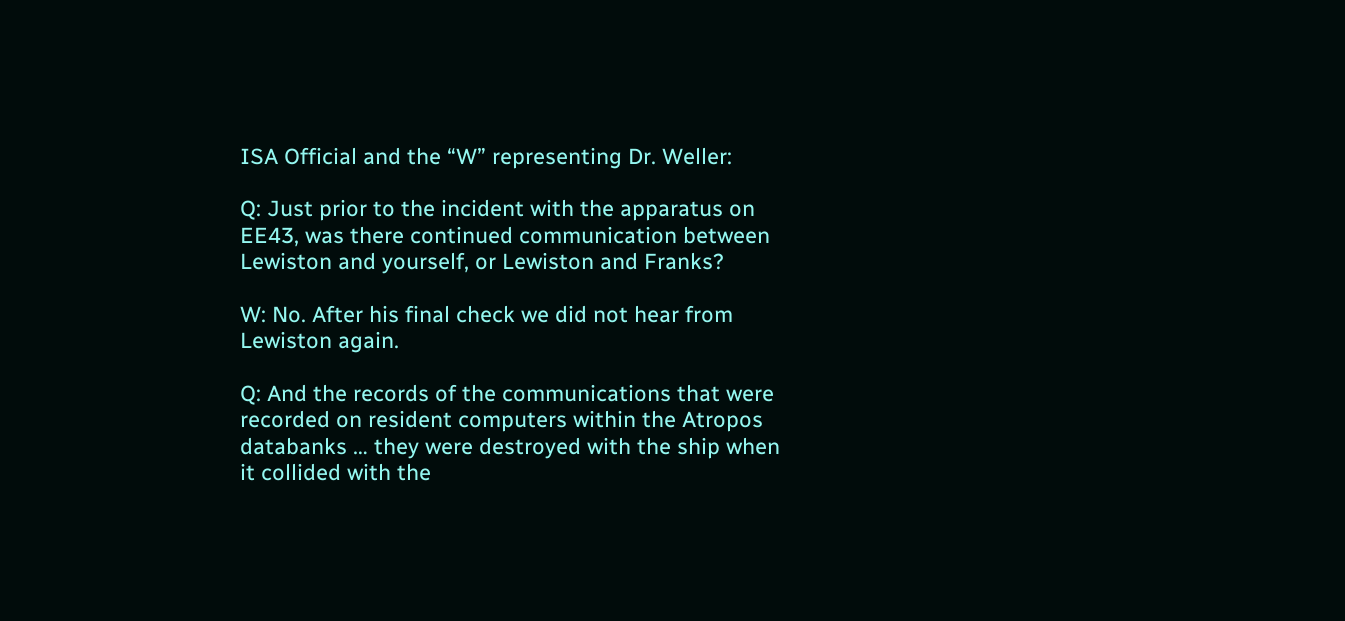ISA Official and the “W” representing Dr. Weller:

Q: Just prior to the incident with the apparatus on EE43, was there continued communication between Lewiston and yourself, or Lewiston and Franks?

W: No. After his final check we did not hear from Lewiston again.

Q: And the records of the communications that were recorded on resident computers within the Atropos databanks … they were destroyed with the ship when it collided with the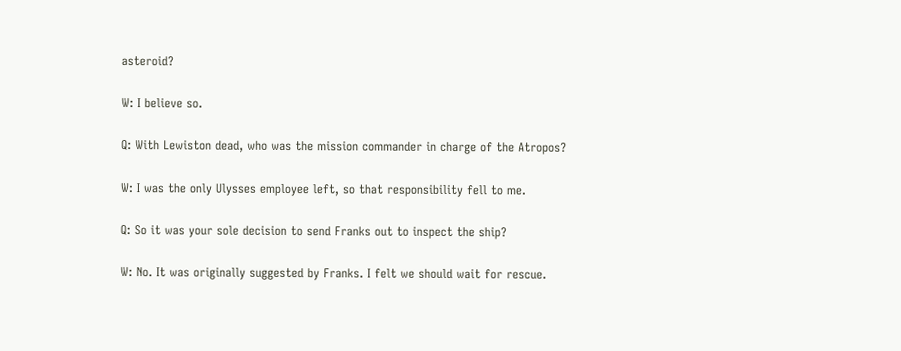asteroid?

W: I believe so.

Q: With Lewiston dead, who was the mission commander in charge of the Atropos?

W: I was the only Ulysses employee left, so that responsibility fell to me.

Q: So it was your sole decision to send Franks out to inspect the ship?

W: No. It was originally suggested by Franks. I felt we should wait for rescue.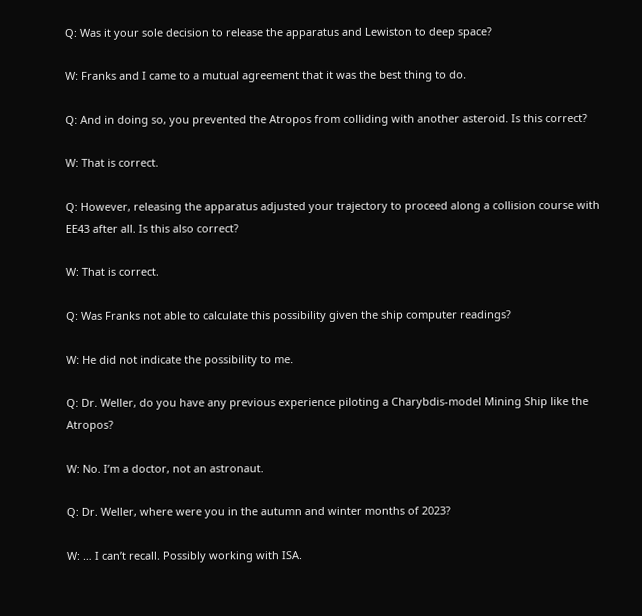Q: Was it your sole decision to release the apparatus and Lewiston to deep space?

W: Franks and I came to a mutual agreement that it was the best thing to do.

Q: And in doing so, you prevented the Atropos from colliding with another asteroid. Is this correct?

W: That is correct.

Q: However, releasing the apparatus adjusted your trajectory to proceed along a collision course with EE43 after all. Is this also correct?

W: That is correct.

Q: Was Franks not able to calculate this possibility given the ship computer readings?

W: He did not indicate the possibility to me.

Q: Dr. Weller, do you have any previous experience piloting a Charybdis-model Mining Ship like the Atropos?

W: No. I’m a doctor, not an astronaut.

Q: Dr. Weller, where were you in the autumn and winter months of 2023?

W: … I can’t recall. Possibly working with ISA.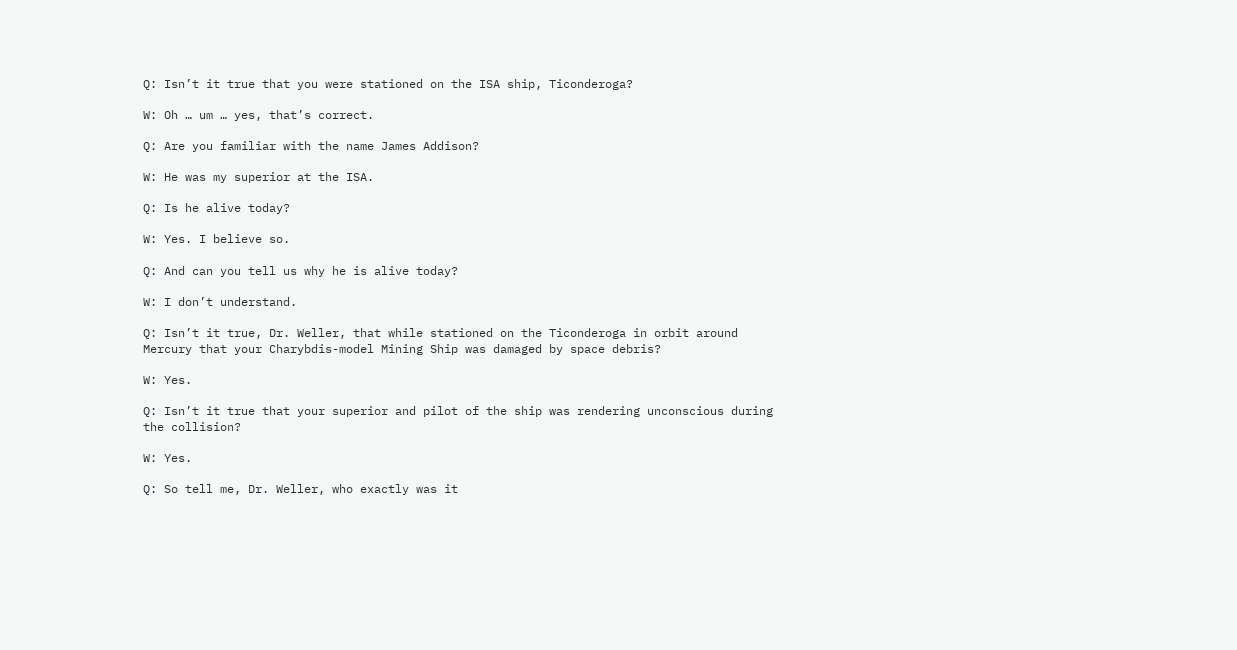Q: Isn’t it true that you were stationed on the ISA ship, Ticonderoga?

W: Oh … um … yes, that’s correct.

Q: Are you familiar with the name James Addison?

W: He was my superior at the ISA.

Q: Is he alive today?

W: Yes. I believe so.

Q: And can you tell us why he is alive today?

W: I don’t understand.

Q: Isn’t it true, Dr. Weller, that while stationed on the Ticonderoga in orbit around Mercury that your Charybdis-model Mining Ship was damaged by space debris?

W: Yes.

Q: Isn’t it true that your superior and pilot of the ship was rendering unconscious during the collision?

W: Yes.

Q: So tell me, Dr. Weller, who exactly was it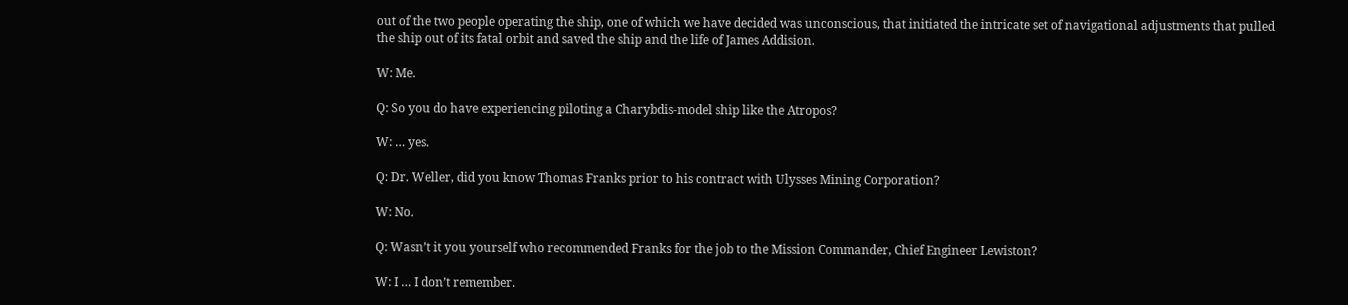out of the two people operating the ship, one of which we have decided was unconscious, that initiated the intricate set of navigational adjustments that pulled the ship out of its fatal orbit and saved the ship and the life of James Addision.

W: Me.

Q: So you do have experiencing piloting a Charybdis-model ship like the Atropos?

W: … yes.

Q: Dr. Weller, did you know Thomas Franks prior to his contract with Ulysses Mining Corporation?

W: No.

Q: Wasn’t it you yourself who recommended Franks for the job to the Mission Commander, Chief Engineer Lewiston?

W: I … I don’t remember.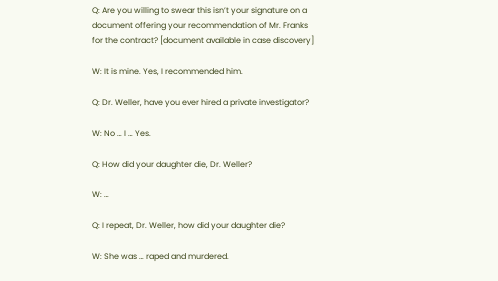Q: Are you willing to swear this isn’t your signature on a document offering your recommendation of Mr. Franks for the contract? [document available in case discovery]

W: It is mine. Yes, I recommended him.

Q: Dr. Weller, have you ever hired a private investigator?

W: No … I … Yes.

Q: How did your daughter die, Dr. Weller?

W: …

Q: I repeat, Dr. Weller, how did your daughter die?

W: She was … raped and murdered.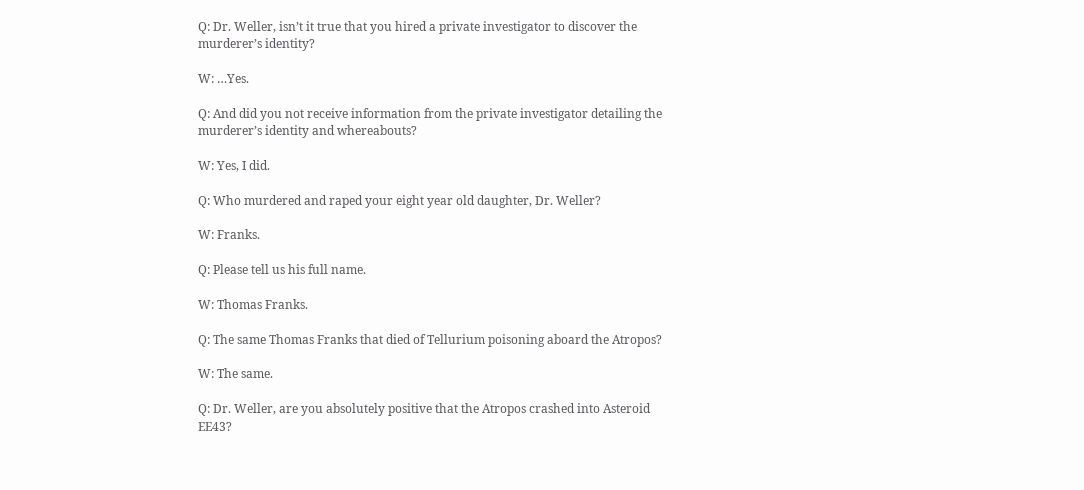Q: Dr. Weller, isn’t it true that you hired a private investigator to discover the murderer’s identity?

W: …Yes.

Q: And did you not receive information from the private investigator detailing the murderer’s identity and whereabouts?

W: Yes, I did.

Q: Who murdered and raped your eight year old daughter, Dr. Weller?

W: Franks.

Q: Please tell us his full name.

W: Thomas Franks.

Q: The same Thomas Franks that died of Tellurium poisoning aboard the Atropos?

W: The same.

Q: Dr. Weller, are you absolutely positive that the Atropos crashed into Asteroid EE43?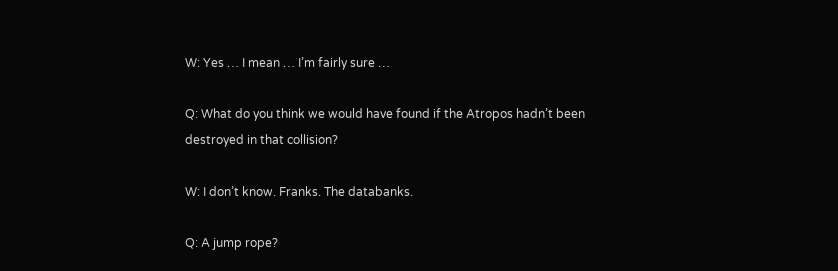W: Yes … I mean … I’m fairly sure …

Q: What do you think we would have found if the Atropos hadn’t been destroyed in that collision?

W: I don’t know. Franks. The databanks.

Q: A jump rope?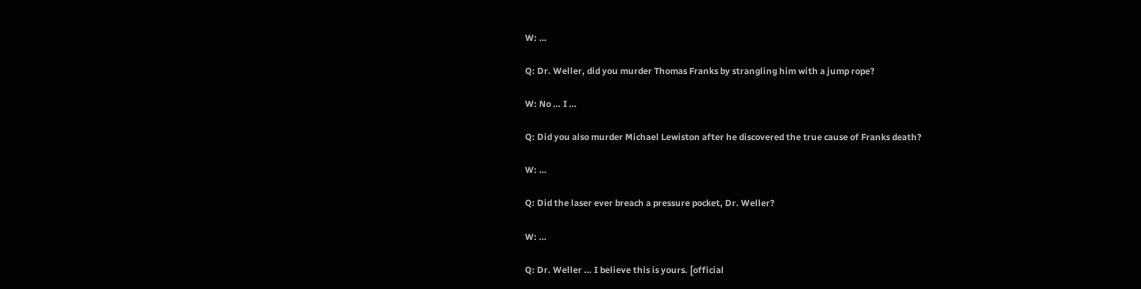W: …

Q: Dr. Weller, did you murder Thomas Franks by strangling him with a jump rope?

W: No … I …

Q: Did you also murder Michael Lewiston after he discovered the true cause of Franks death?

W: …

Q: Did the laser ever breach a pressure pocket, Dr. Weller?

W: …

Q: Dr. Weller … I believe this is yours. [official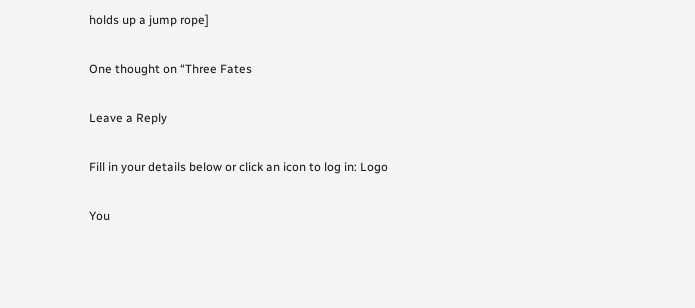holds up a jump rope]

One thought on “Three Fates

Leave a Reply

Fill in your details below or click an icon to log in: Logo

You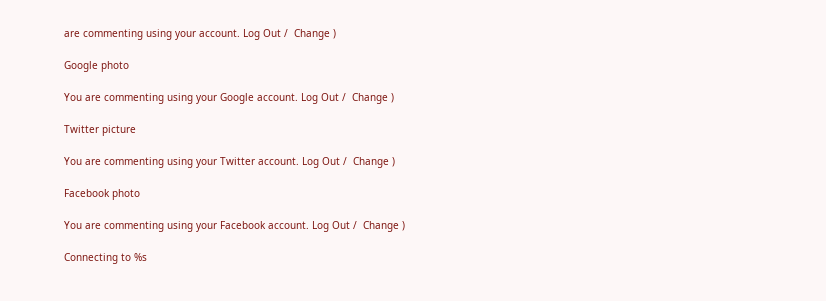are commenting using your account. Log Out /  Change )

Google photo

You are commenting using your Google account. Log Out /  Change )

Twitter picture

You are commenting using your Twitter account. Log Out /  Change )

Facebook photo

You are commenting using your Facebook account. Log Out /  Change )

Connecting to %s